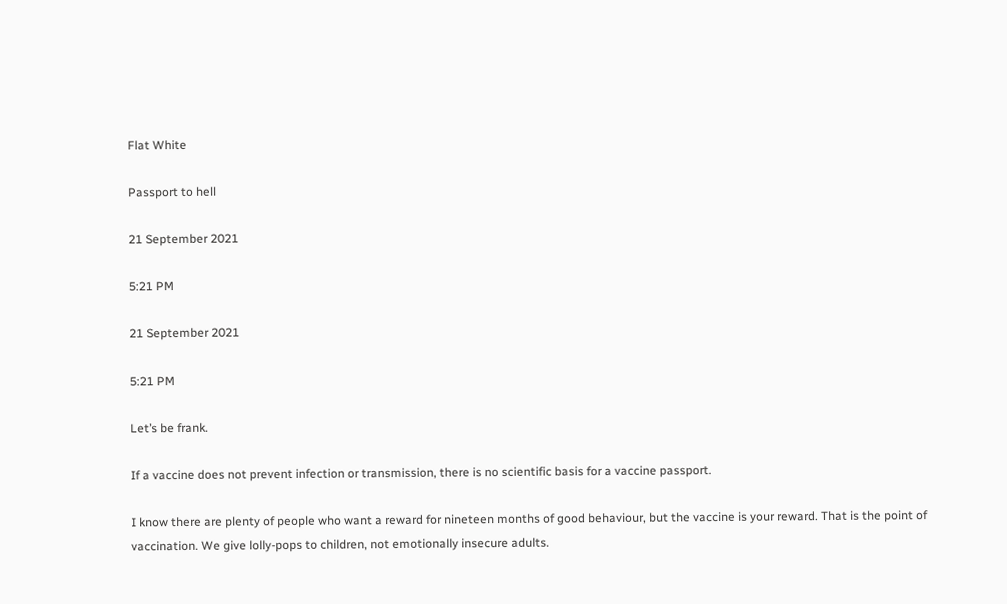Flat White

Passport to hell

21 September 2021

5:21 PM

21 September 2021

5:21 PM

Let’s be frank.

If a vaccine does not prevent infection or transmission, there is no scientific basis for a vaccine passport.

I know there are plenty of people who want a reward for nineteen months of good behaviour, but the vaccine is your reward. That is the point of vaccination. We give lolly-pops to children, not emotionally insecure adults.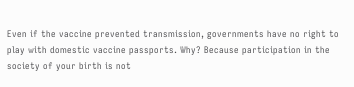Even if the vaccine prevented transmission, governments have no right to play with domestic vaccine passports. Why? Because participation in the society of your birth is not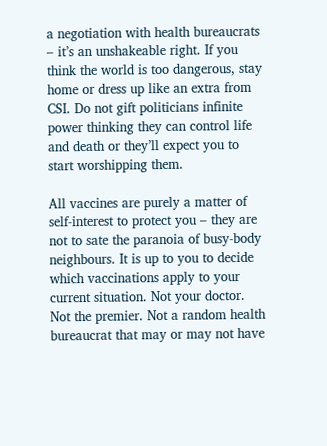a negotiation with health bureaucrats – it’s an unshakeable right. If you think the world is too dangerous, stay home or dress up like an extra from CSI. Do not gift politicians infinite power thinking they can control life and death or they’ll expect you to start worshipping them.

All vaccines are purely a matter of self-interest to protect you – they are not to sate the paranoia of busy-body neighbours. It is up to you to decide which vaccinations apply to your current situation. Not your doctor. Not the premier. Not a random health bureaucrat that may or may not have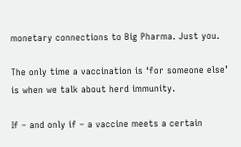monetary connections to Big Pharma. Just you.

The only time a vaccination is ‘for someone else’ is when we talk about herd immunity.

If – and only if – a vaccine meets a certain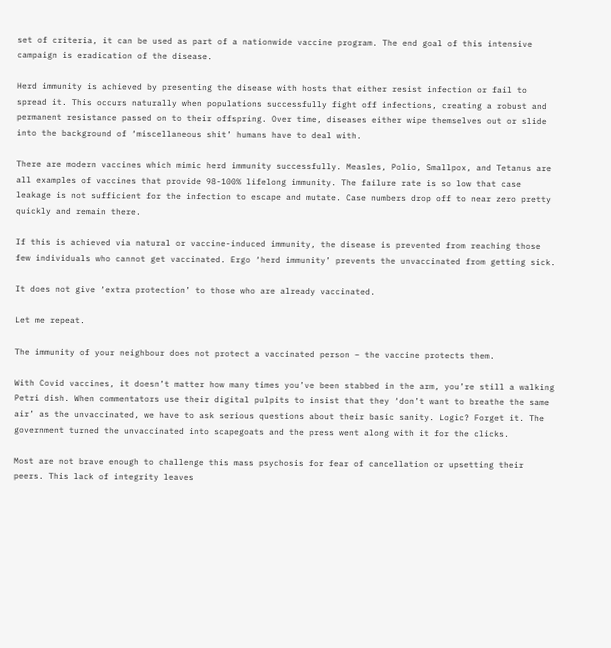set of criteria, it can be used as part of a nationwide vaccine program. The end goal of this intensive campaign is eradication of the disease.

Herd immunity is achieved by presenting the disease with hosts that either resist infection or fail to spread it. This occurs naturally when populations successfully fight off infections, creating a robust and permanent resistance passed on to their offspring. Over time, diseases either wipe themselves out or slide into the background of ‘miscellaneous shit’ humans have to deal with.

There are modern vaccines which mimic herd immunity successfully. Measles, Polio, Smallpox, and Tetanus are all examples of vaccines that provide 98-100% lifelong immunity. The failure rate is so low that case leakage is not sufficient for the infection to escape and mutate. Case numbers drop off to near zero pretty quickly and remain there.

If this is achieved via natural or vaccine-induced immunity, the disease is prevented from reaching those few individuals who cannot get vaccinated. Ergo ‘herd immunity’ prevents the unvaccinated from getting sick.

It does not give ‘extra protection’ to those who are already vaccinated.

Let me repeat.

The immunity of your neighbour does not protect a vaccinated person – the vaccine protects them.

With Covid vaccines, it doesn’t matter how many times you’ve been stabbed in the arm, you’re still a walking Petri dish. When commentators use their digital pulpits to insist that they ‘don’t want to breathe the same air’ as the unvaccinated, we have to ask serious questions about their basic sanity. Logic? Forget it. The government turned the unvaccinated into scapegoats and the press went along with it for the clicks.

Most are not brave enough to challenge this mass psychosis for fear of cancellation or upsetting their peers. This lack of integrity leaves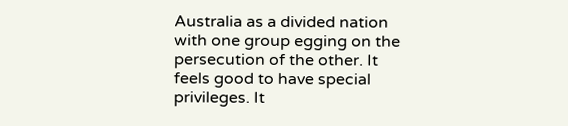Australia as a divided nation with one group egging on the persecution of the other. It feels good to have special privileges. It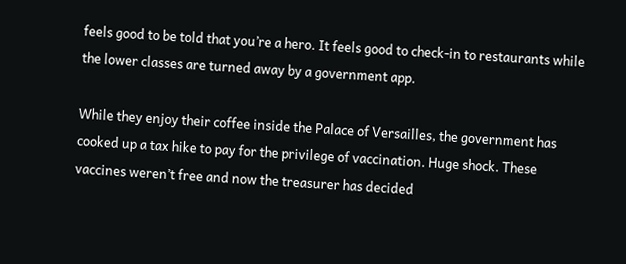feels good to be told that you’re a hero. It feels good to check-in to restaurants while the lower classes are turned away by a government app.

While they enjoy their coffee inside the Palace of Versailles, the government has cooked up a tax hike to pay for the privilege of vaccination. Huge shock. These vaccines weren’t free and now the treasurer has decided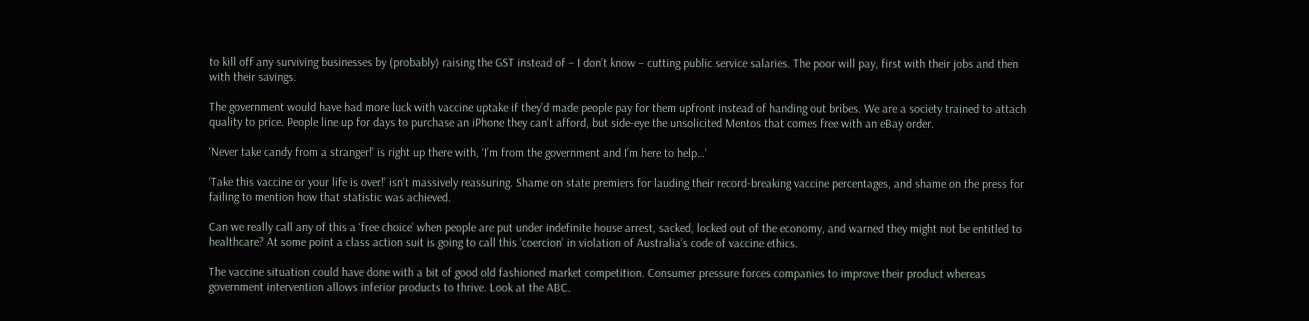to kill off any surviving businesses by (probably) raising the GST instead of – I don’t know – cutting public service salaries. The poor will pay, first with their jobs and then with their savings.

The government would have had more luck with vaccine uptake if they’d made people pay for them upfront instead of handing out bribes. We are a society trained to attach quality to price. People line up for days to purchase an iPhone they can’t afford, but side-eye the unsolicited Mentos that comes free with an eBay order.

‘Never take candy from a stranger!’ is right up there with, ‘I’m from the government and I’m here to help…’

‘Take this vaccine or your life is over!’ isn’t massively reassuring. Shame on state premiers for lauding their record-breaking vaccine percentages, and shame on the press for failing to mention how that statistic was achieved.

Can we really call any of this a ‘free choice’ when people are put under indefinite house arrest, sacked, locked out of the economy, and warned they might not be entitled to healthcare? At some point a class action suit is going to call this ‘coercion’ in violation of Australia’s code of vaccine ethics.

The vaccine situation could have done with a bit of good old fashioned market competition. Consumer pressure forces companies to improve their product whereas government intervention allows inferior products to thrive. Look at the ABC.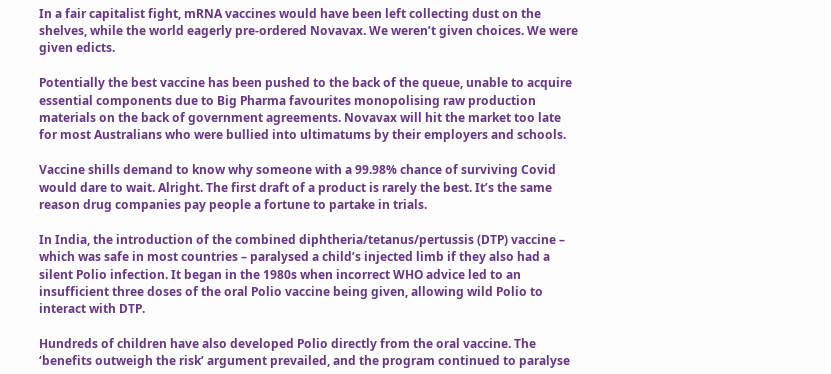In a fair capitalist fight, mRNA vaccines would have been left collecting dust on the shelves, while the world eagerly pre-ordered Novavax. We weren’t given choices. We were given edicts.

Potentially the best vaccine has been pushed to the back of the queue, unable to acquire essential components due to Big Pharma favourites monopolising raw production materials on the back of government agreements. Novavax will hit the market too late for most Australians who were bullied into ultimatums by their employers and schools.

Vaccine shills demand to know why someone with a 99.98% chance of surviving Covid would dare to wait. Alright. The first draft of a product is rarely the best. It’s the same reason drug companies pay people a fortune to partake in trials.

In India, the introduction of the combined diphtheria/tetanus/pertussis (DTP) vaccine – which was safe in most countries – paralysed a child’s injected limb if they also had a silent Polio infection. It began in the 1980s when incorrect WHO advice led to an insufficient three doses of the oral Polio vaccine being given, allowing wild Polio to interact with DTP.

Hundreds of children have also developed Polio directly from the oral vaccine. The ‘benefits outweigh the risk’ argument prevailed, and the program continued to paralyse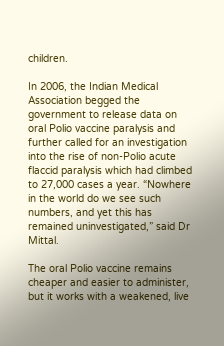children.

In 2006, the Indian Medical Association begged the government to release data on oral Polio vaccine paralysis and further called for an investigation into the rise of non-Polio acute flaccid paralysis which had climbed to 27,000 cases a year. “Nowhere in the world do we see such numbers, and yet this has remained uninvestigated,” said Dr Mittal.

The oral Polio vaccine remains cheaper and easier to administer, but it works with a weakened, live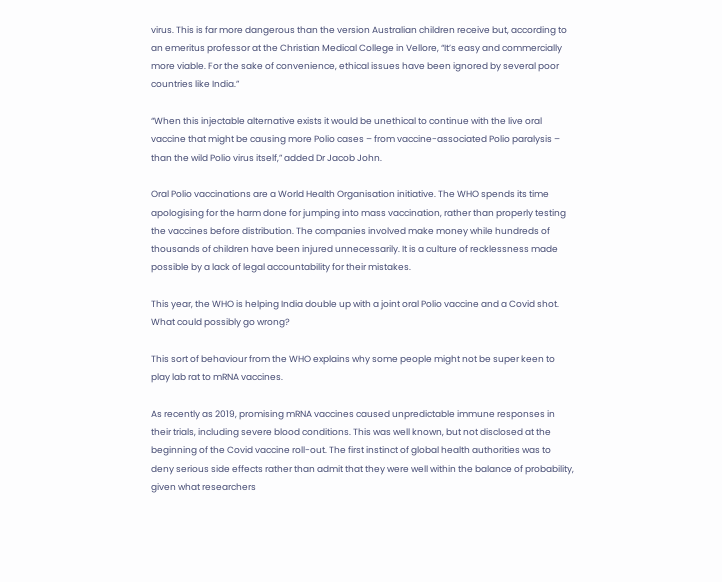virus. This is far more dangerous than the version Australian children receive but, according to an emeritus professor at the Christian Medical College in Vellore, “It’s easy and commercially more viable. For the sake of convenience, ethical issues have been ignored by several poor countries like India.”

“When this injectable alternative exists it would be unethical to continue with the live oral vaccine that might be causing more Polio cases – from vaccine-associated Polio paralysis – than the wild Polio virus itself,” added Dr Jacob John.

Oral Polio vaccinations are a World Health Organisation initiative. The WHO spends its time apologising for the harm done for jumping into mass vaccination, rather than properly testing the vaccines before distribution. The companies involved make money while hundreds of thousands of children have been injured unnecessarily. It is a culture of recklessness made possible by a lack of legal accountability for their mistakes.

This year, the WHO is helping India double up with a joint oral Polio vaccine and a Covid shot. What could possibly go wrong?

This sort of behaviour from the WHO explains why some people might not be super keen to play lab rat to mRNA vaccines.

As recently as 2019, promising mRNA vaccines caused unpredictable immune responses in their trials, including severe blood conditions. This was well known, but not disclosed at the beginning of the Covid vaccine roll-out. The first instinct of global health authorities was to deny serious side effects rather than admit that they were well within the balance of probability, given what researchers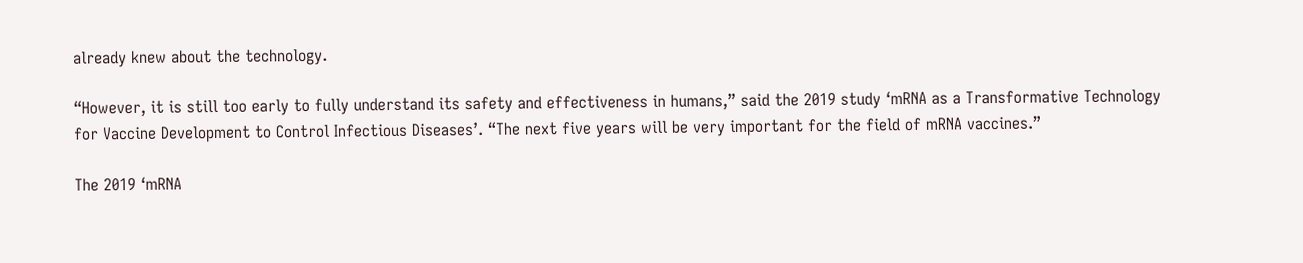already knew about the technology.

“However, it is still too early to fully understand its safety and effectiveness in humans,” said the 2019 study ‘mRNA as a Transformative Technology for Vaccine Development to Control Infectious Diseases’. “The next five years will be very important for the field of mRNA vaccines.”

The 2019 ‘mRNA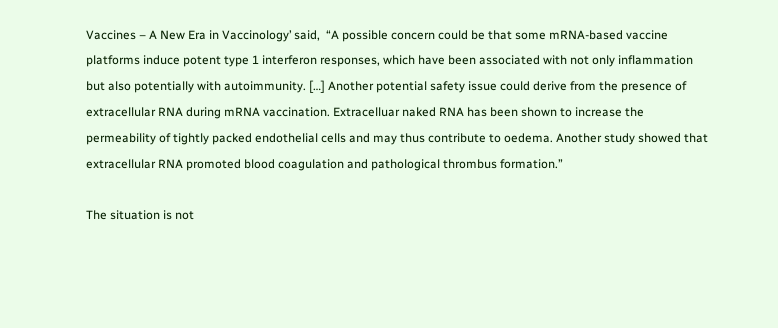Vaccines – A New Era in Vaccinology’ said,  “A possible concern could be that some mRNA-based vaccine platforms induce potent type 1 interferon responses, which have been associated with not only inflammation but also potentially with autoimmunity. […] Another potential safety issue could derive from the presence of extracellular RNA during mRNA vaccination. Extracelluar naked RNA has been shown to increase the permeability of tightly packed endothelial cells and may thus contribute to oedema. Another study showed that extracellular RNA promoted blood coagulation and pathological thrombus formation.”

The situation is not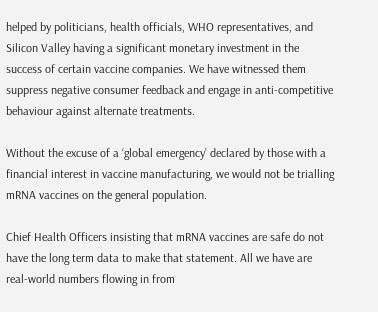helped by politicians, health officials, WHO representatives, and Silicon Valley having a significant monetary investment in the success of certain vaccine companies. We have witnessed them suppress negative consumer feedback and engage in anti-competitive behaviour against alternate treatments.

Without the excuse of a ‘global emergency’ declared by those with a financial interest in vaccine manufacturing, we would not be trialling mRNA vaccines on the general population.

Chief Health Officers insisting that mRNA vaccines are safe do not have the long term data to make that statement. All we have are real-world numbers flowing in from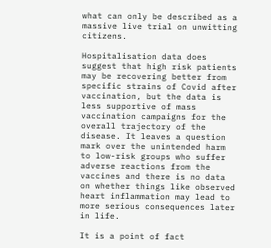what can only be described as a massive live trial on unwitting citizens.

Hospitalisation data does suggest that high risk patients may be recovering better from specific strains of Covid after vaccination, but the data is less supportive of mass vaccination campaigns for the overall trajectory of the disease. It leaves a question mark over the unintended harm to low-risk groups who suffer adverse reactions from the vaccines and there is no data on whether things like observed heart inflammation may lead to more serious consequences later in life.

It is a point of fact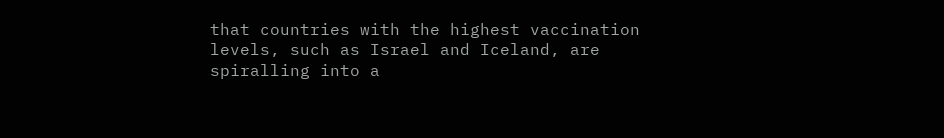that countries with the highest vaccination levels, such as Israel and Iceland, are spiralling into a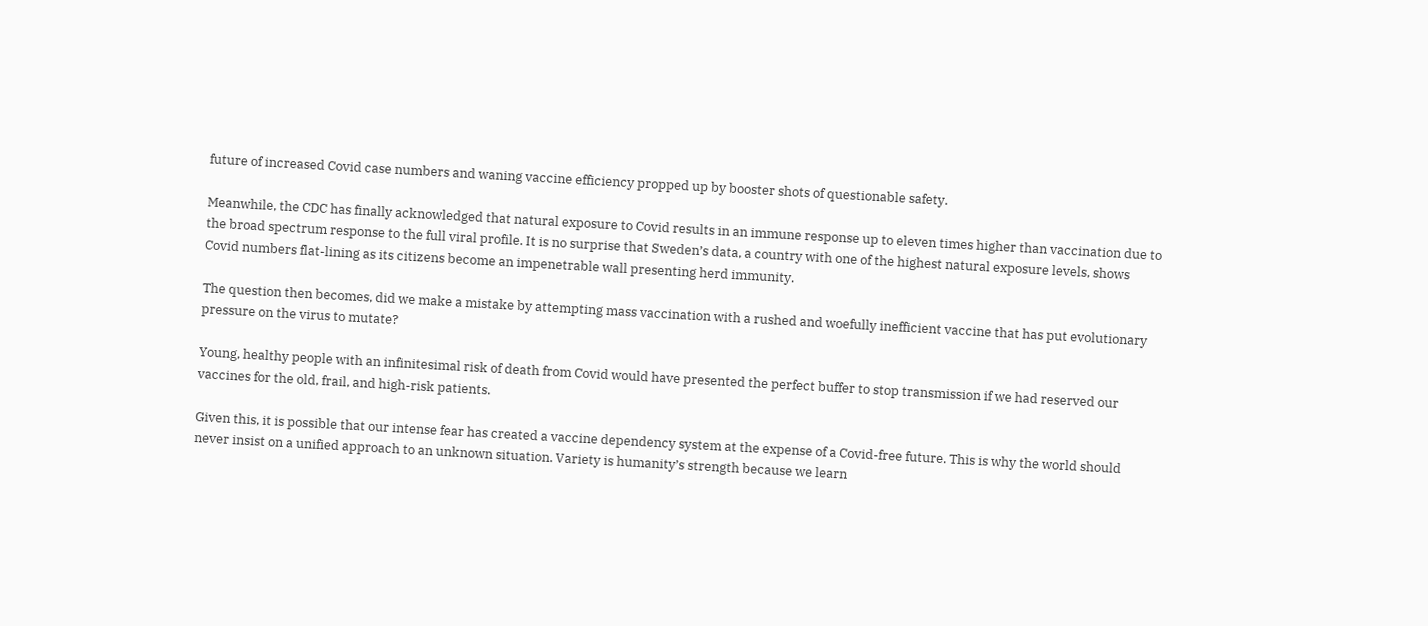future of increased Covid case numbers and waning vaccine efficiency propped up by booster shots of questionable safety.

Meanwhile, the CDC has finally acknowledged that natural exposure to Covid results in an immune response up to eleven times higher than vaccination due to the broad spectrum response to the full viral profile. It is no surprise that Sweden’s data, a country with one of the highest natural exposure levels, shows Covid numbers flat-lining as its citizens become an impenetrable wall presenting herd immunity.

The question then becomes, did we make a mistake by attempting mass vaccination with a rushed and woefully inefficient vaccine that has put evolutionary pressure on the virus to mutate?

Young, healthy people with an infinitesimal risk of death from Covid would have presented the perfect buffer to stop transmission if we had reserved our vaccines for the old, frail, and high-risk patients.

Given this, it is possible that our intense fear has created a vaccine dependency system at the expense of a Covid-free future. This is why the world should never insist on a unified approach to an unknown situation. Variety is humanity’s strength because we learn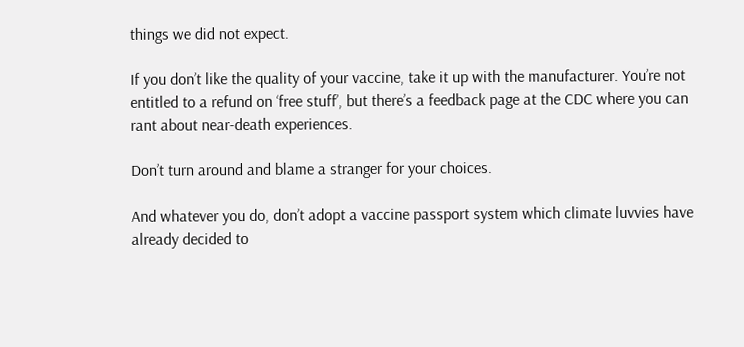things we did not expect.

If you don’t like the quality of your vaccine, take it up with the manufacturer. You’re not entitled to a refund on ‘free stuff’, but there’s a feedback page at the CDC where you can rant about near-death experiences.

Don’t turn around and blame a stranger for your choices.

And whatever you do, don’t adopt a vaccine passport system which climate luvvies have already decided to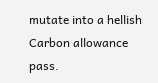mutate into a hellish Carbon allowance pass.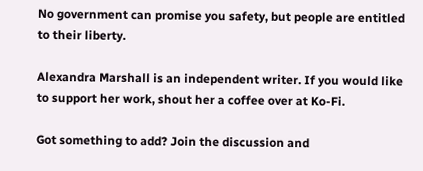No government can promise you safety, but people are entitled to their liberty.

Alexandra Marshall is an independent writer. If you would like to support her work, shout her a coffee over at Ko-Fi.

Got something to add? Join the discussion and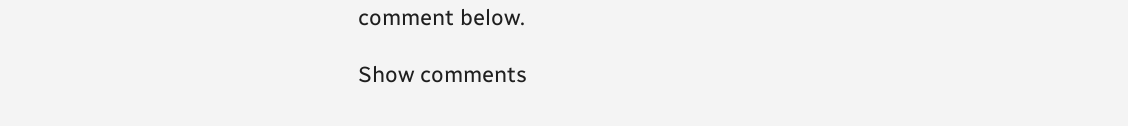comment below.

Show comments